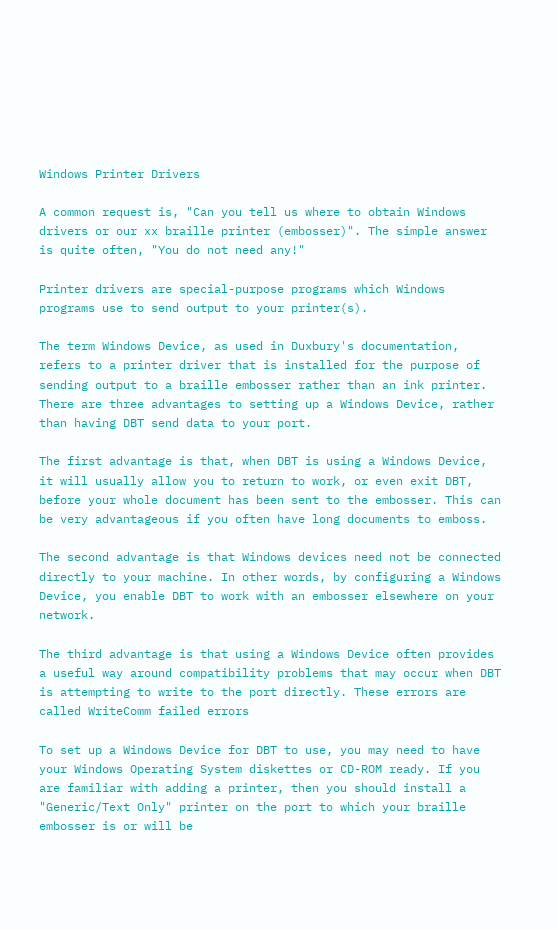Windows Printer Drivers

A common request is, "Can you tell us where to obtain Windows drivers or our xx braille printer (embosser)". The simple answer is quite often, "You do not need any!"

Printer drivers are special-purpose programs which Windows programs use to send output to your printer(s).

The term Windows Device, as used in Duxbury's documentation, refers to a printer driver that is installed for the purpose of sending output to a braille embosser rather than an ink printer. There are three advantages to setting up a Windows Device, rather than having DBT send data to your port.

The first advantage is that, when DBT is using a Windows Device, it will usually allow you to return to work, or even exit DBT, before your whole document has been sent to the embosser. This can be very advantageous if you often have long documents to emboss.

The second advantage is that Windows devices need not be connected directly to your machine. In other words, by configuring a Windows Device, you enable DBT to work with an embosser elsewhere on your network.

The third advantage is that using a Windows Device often provides a useful way around compatibility problems that may occur when DBT is attempting to write to the port directly. These errors are called WriteComm failed errors

To set up a Windows Device for DBT to use, you may need to have your Windows Operating System diskettes or CD-ROM ready. If you are familiar with adding a printer, then you should install a "Generic/Text Only" printer on the port to which your braille embosser is or will be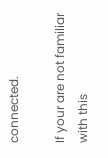connected.

If your are not familiar with this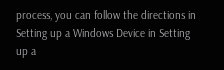process, you can follow the directions in Setting up a Windows Device in Setting up a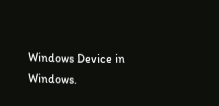Windows Device in Windows.